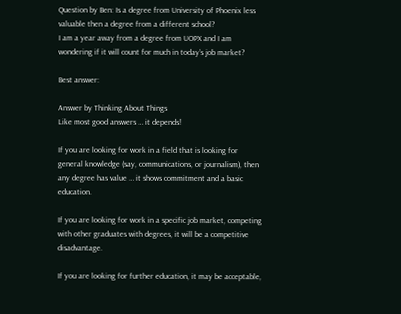Question by Ben: Is a degree from University of Phoenix less valuable then a degree from a different school?
I am a year away from a degree from UOPX and I am wondering if it will count for much in today’s job market?

Best answer:

Answer by Thinking About Things
Like most good answers … it depends!

If you are looking for work in a field that is looking for general knowledge (say, communications, or journalism), then any degree has value … it shows commitment and a basic education.

If you are looking for work in a specific job market, competing with other graduates with degrees, it will be a competitive disadvantage.

If you are looking for further education, it may be acceptable,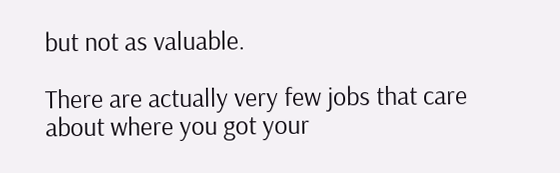but not as valuable.

There are actually very few jobs that care about where you got your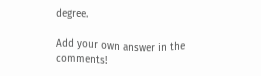degree.

Add your own answer in the comments!